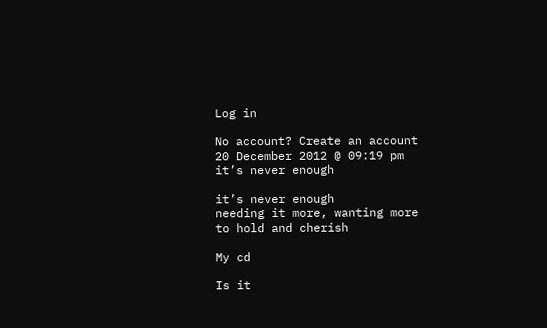Log in

No account? Create an account
20 December 2012 @ 09:19 pm
it’s never enough

it’s never enough
needing it more, wanting more
to hold and cherish

My cd

Is it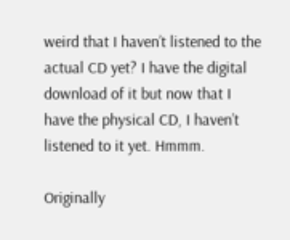weird that I haven’t listened to the actual CD yet? I have the digital download of it but now that I have the physical CD, I haven’t listened to it yet. Hmmm.

Originally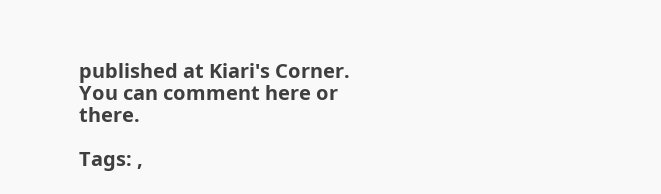published at Kiari's Corner. You can comment here or there.

Tags: ,